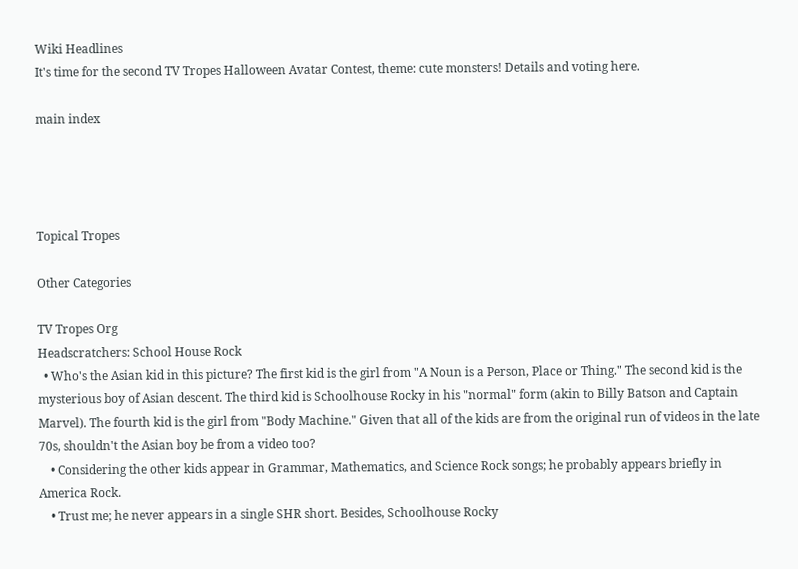Wiki Headlines
It's time for the second TV Tropes Halloween Avatar Contest, theme: cute monsters! Details and voting here.

main index




Topical Tropes

Other Categories

TV Tropes Org
Headscratchers: School House Rock
  • Who's the Asian kid in this picture? The first kid is the girl from "A Noun is a Person, Place or Thing." The second kid is the mysterious boy of Asian descent. The third kid is Schoolhouse Rocky in his "normal" form (akin to Billy Batson and Captain Marvel). The fourth kid is the girl from "Body Machine." Given that all of the kids are from the original run of videos in the late 70s, shouldn't the Asian boy be from a video too?
    • Considering the other kids appear in Grammar, Mathematics, and Science Rock songs; he probably appears briefly in America Rock.
    • Trust me; he never appears in a single SHR short. Besides, Schoolhouse Rocky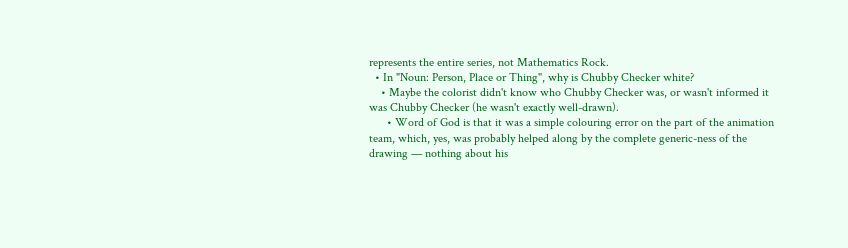represents the entire series, not Mathematics Rock.
  • In "Noun: Person, Place or Thing", why is Chubby Checker white?
    • Maybe the colorist didn't know who Chubby Checker was, or wasn't informed it was Chubby Checker (he wasn't exactly well-drawn).
      • Word of God is that it was a simple colouring error on the part of the animation team, which, yes, was probably helped along by the complete generic-ness of the drawing — nothing about his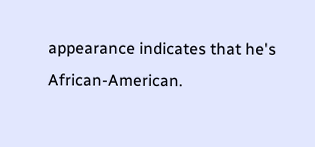appearance indicates that he's African-American.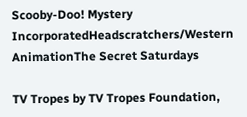Scooby-Doo! Mystery IncorporatedHeadscratchers/Western AnimationThe Secret Saturdays

TV Tropes by TV Tropes Foundation,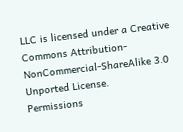LLC is licensed under a Creative Commons Attribution-NonCommercial-ShareAlike 3.0 Unported License.
Permissions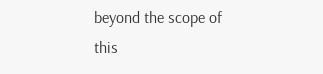beyond the scope of this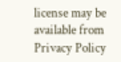license may be available from
Privacy Policy